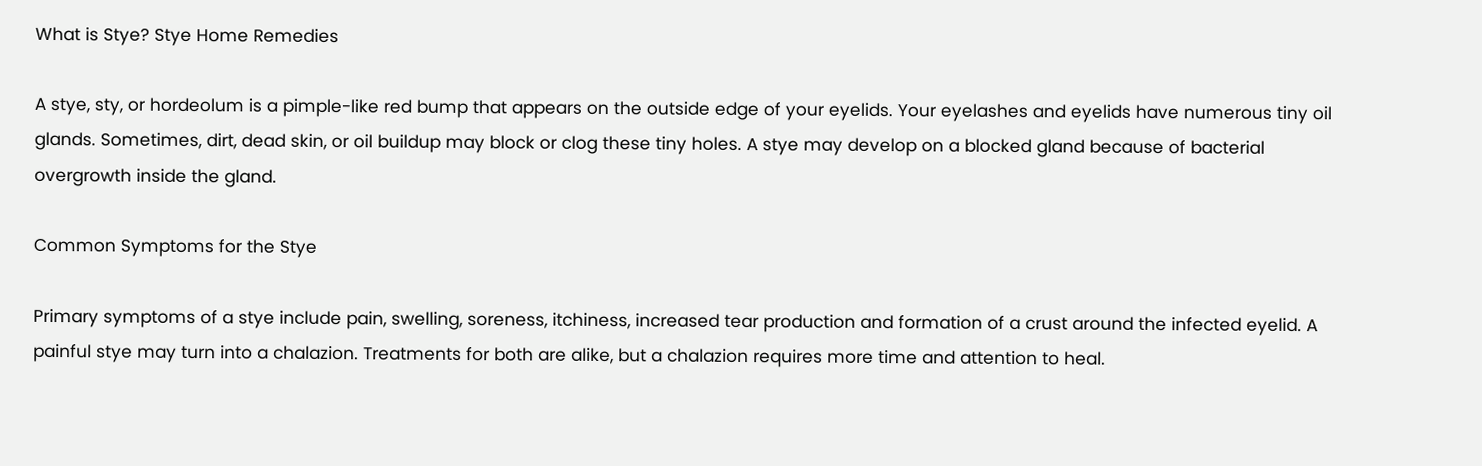What is Stye? Stye Home Remedies

A stye, sty, or hordeolum is a pimple-like red bump that appears on the outside edge of your eyelids. Your eyelashes and eyelids have numerous tiny oil glands. Sometimes, dirt, dead skin, or oil buildup may block or clog these tiny holes. A stye may develop on a blocked gland because of bacterial overgrowth inside the gland.

Common Symptoms for the Stye

Primary symptoms of a stye include pain, swelling, soreness, itchiness, increased tear production and formation of a crust around the infected eyelid. A painful stye may turn into a chalazion. Treatments for both are alike, but a chalazion requires more time and attention to heal.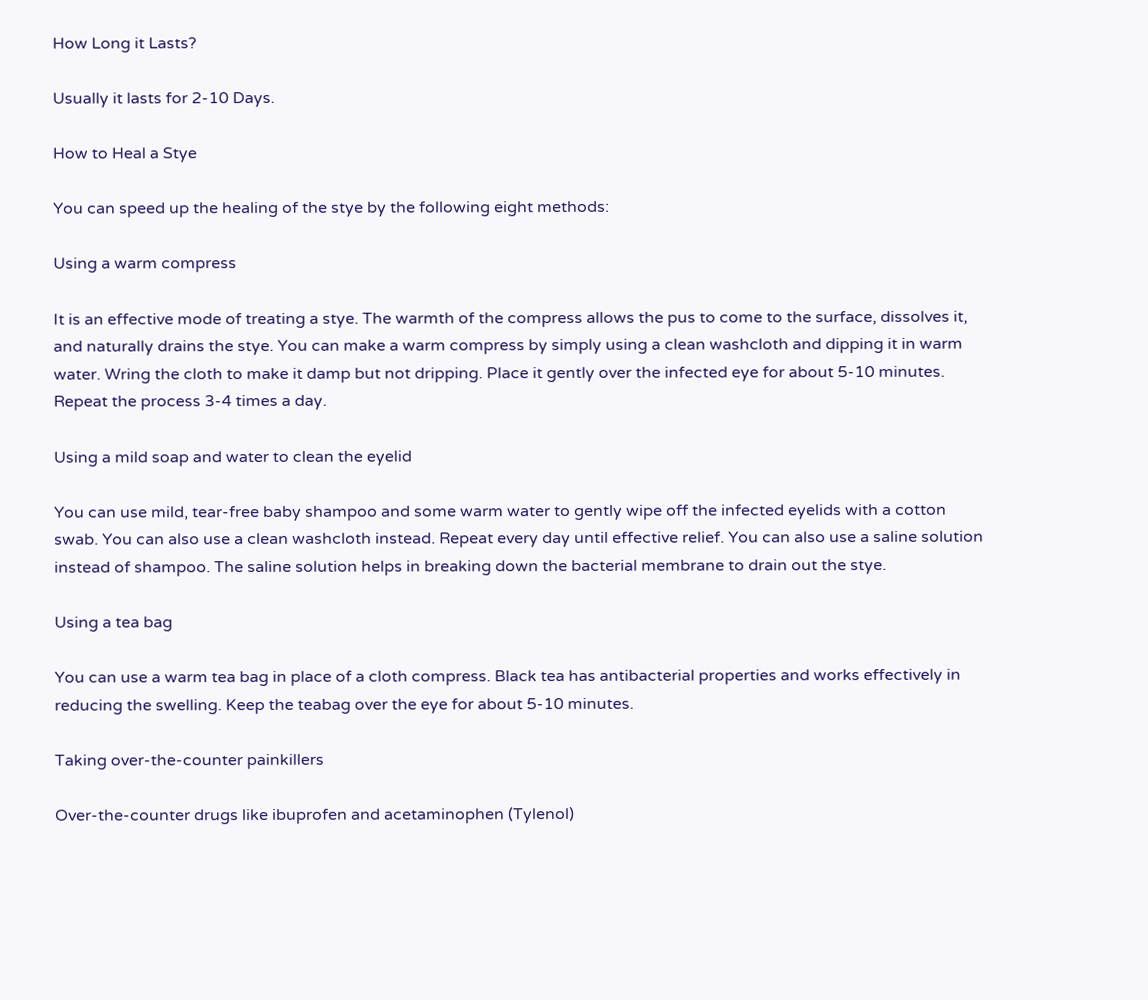How Long it Lasts?

Usually it lasts for 2-10 Days.

How to Heal a Stye

You can speed up the healing of the stye by the following eight methods:

Using a warm compress

It is an effective mode of treating a stye. The warmth of the compress allows the pus to come to the surface, dissolves it, and naturally drains the stye. You can make a warm compress by simply using a clean washcloth and dipping it in warm water. Wring the cloth to make it damp but not dripping. Place it gently over the infected eye for about 5-10 minutes. Repeat the process 3-4 times a day.

Using a mild soap and water to clean the eyelid

You can use mild, tear-free baby shampoo and some warm water to gently wipe off the infected eyelids with a cotton swab. You can also use a clean washcloth instead. Repeat every day until effective relief. You can also use a saline solution instead of shampoo. The saline solution helps in breaking down the bacterial membrane to drain out the stye.

Using a tea bag

You can use a warm tea bag in place of a cloth compress. Black tea has antibacterial properties and works effectively in reducing the swelling. Keep the teabag over the eye for about 5-10 minutes.

Taking over-the-counter painkillers

Over-the-counter drugs like ibuprofen and acetaminophen (Tylenol)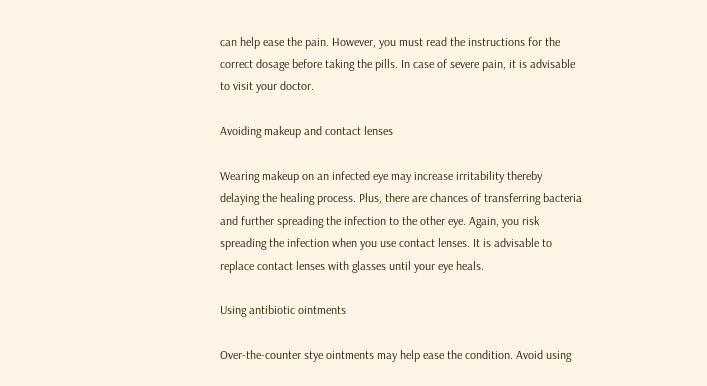can help ease the pain. However, you must read the instructions for the correct dosage before taking the pills. In case of severe pain, it is advisable to visit your doctor.

Avoiding makeup and contact lenses

Wearing makeup on an infected eye may increase irritability thereby delaying the healing process. Plus, there are chances of transferring bacteria and further spreading the infection to the other eye. Again, you risk spreading the infection when you use contact lenses. It is advisable to replace contact lenses with glasses until your eye heals.

Using antibiotic ointments

Over-the-counter stye ointments may help ease the condition. Avoid using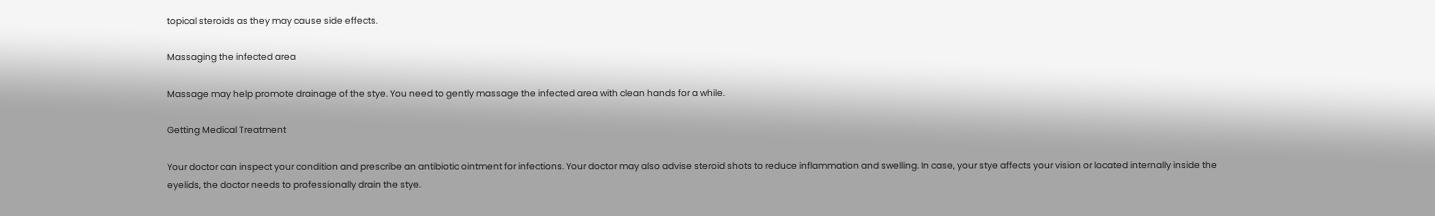topical steroids as they may cause side effects.

Massaging the infected area

Massage may help promote drainage of the stye. You need to gently massage the infected area with clean hands for a while.

Getting Medical Treatment

Your doctor can inspect your condition and prescribe an antibiotic ointment for infections. Your doctor may also advise steroid shots to reduce inflammation and swelling. In case, your stye affects your vision or located internally inside the eyelids, the doctor needs to professionally drain the stye.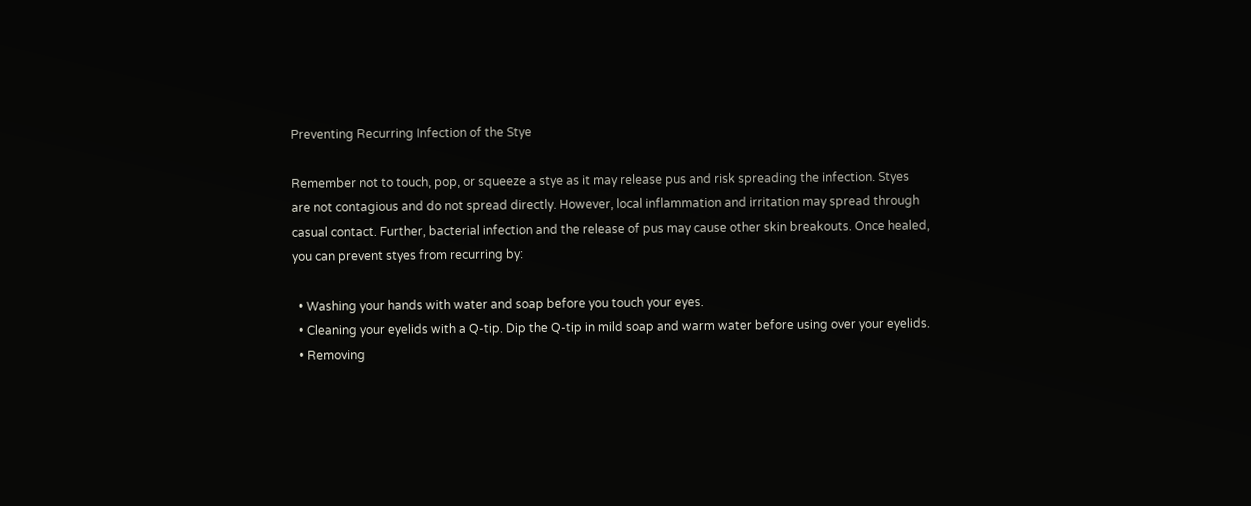Preventing Recurring Infection of the Stye

Remember not to touch, pop, or squeeze a stye as it may release pus and risk spreading the infection. Styes are not contagious and do not spread directly. However, local inflammation and irritation may spread through casual contact. Further, bacterial infection and the release of pus may cause other skin breakouts. Once healed, you can prevent styes from recurring by:

  • Washing your hands with water and soap before you touch your eyes.
  • Cleaning your eyelids with a Q-tip. Dip the Q-tip in mild soap and warm water before using over your eyelids.
  • Removing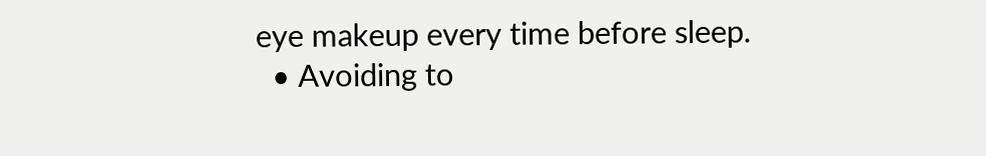eye makeup every time before sleep.
  • Avoiding to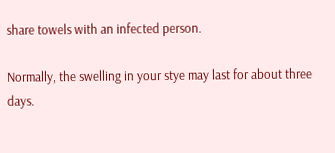share towels with an infected person.

Normally, the swelling in your stye may last for about three days.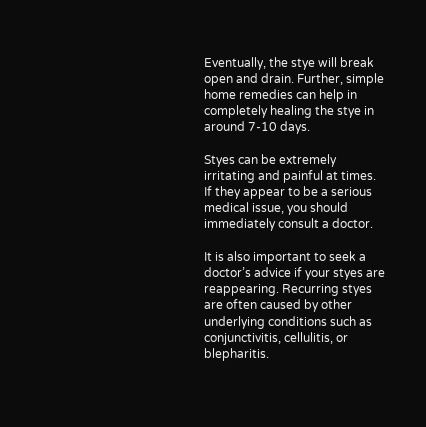Eventually, the stye will break open and drain. Further, simple home remedies can help in completely healing the stye in around 7-10 days.

Styes can be extremely irritating and painful at times. If they appear to be a serious medical issue, you should immediately consult a doctor.

It is also important to seek a doctor’s advice if your styes are reappearing. Recurring styes are often caused by other underlying conditions such as conjunctivitis, cellulitis, or blepharitis.